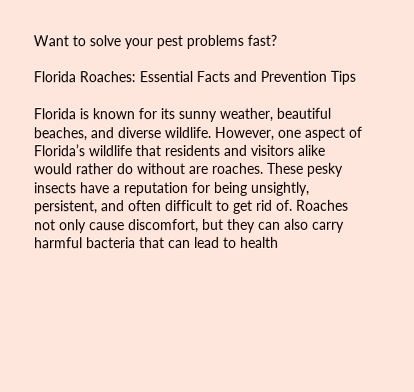Want to solve your pest problems fast?

Florida Roaches: Essential Facts and Prevention Tips

Florida is known for its sunny weather, beautiful beaches, and diverse wildlife. However, one aspect of Florida’s wildlife that residents and visitors alike would rather do without are roaches. These pesky insects have a reputation for being unsightly, persistent, and often difficult to get rid of. Roaches not only cause discomfort, but they can also carry harmful bacteria that can lead to health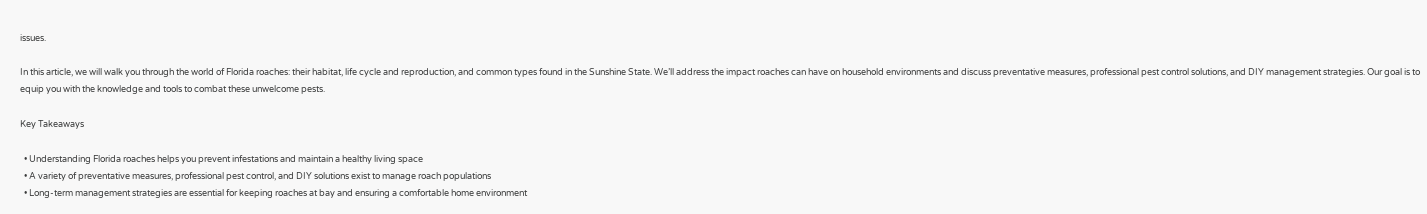issues.

In this article, we will walk you through the world of Florida roaches: their habitat, life cycle and reproduction, and common types found in the Sunshine State. We’ll address the impact roaches can have on household environments and discuss preventative measures, professional pest control solutions, and DIY management strategies. Our goal is to equip you with the knowledge and tools to combat these unwelcome pests.

Key Takeaways

  • Understanding Florida roaches helps you prevent infestations and maintain a healthy living space
  • A variety of preventative measures, professional pest control, and DIY solutions exist to manage roach populations
  • Long-term management strategies are essential for keeping roaches at bay and ensuring a comfortable home environment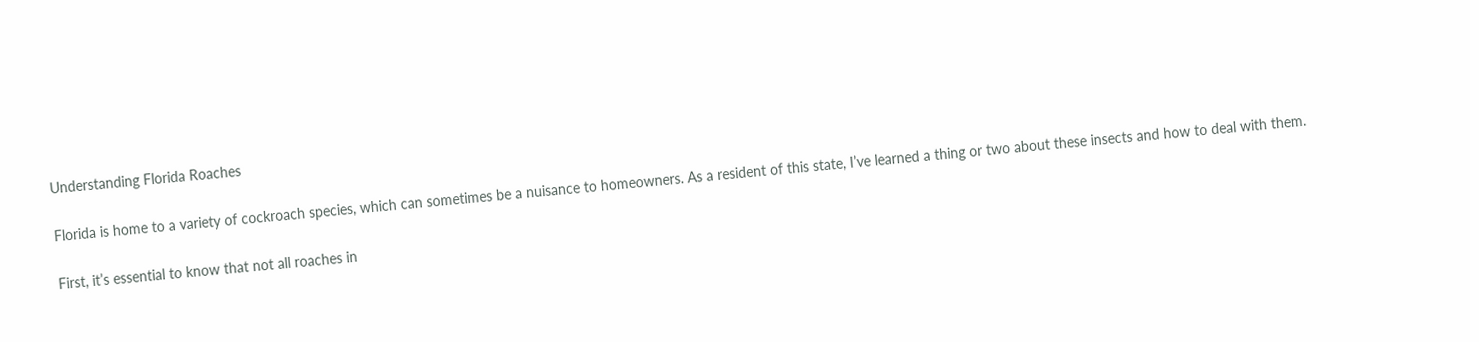Understanding Florida Roaches

Florida is home to a variety of cockroach species, which can sometimes be a nuisance to homeowners. As a resident of this state, I’ve learned a thing or two about these insects and how to deal with them.

First, it’s essential to know that not all roaches in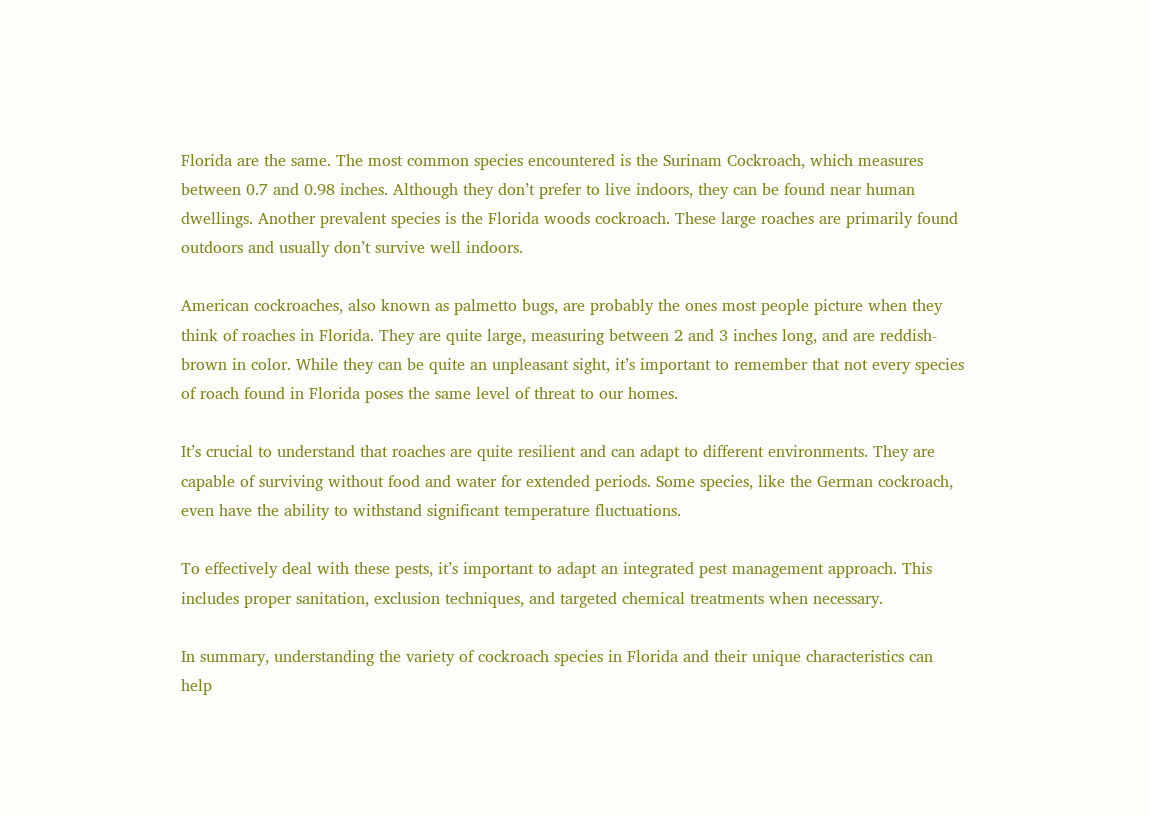Florida are the same. The most common species encountered is the Surinam Cockroach, which measures between 0.7 and 0.98 inches. Although they don’t prefer to live indoors, they can be found near human dwellings. Another prevalent species is the Florida woods cockroach. These large roaches are primarily found outdoors and usually don’t survive well indoors.

American cockroaches, also known as palmetto bugs, are probably the ones most people picture when they think of roaches in Florida. They are quite large, measuring between 2 and 3 inches long, and are reddish-brown in color. While they can be quite an unpleasant sight, it’s important to remember that not every species of roach found in Florida poses the same level of threat to our homes.

It’s crucial to understand that roaches are quite resilient and can adapt to different environments. They are capable of surviving without food and water for extended periods. Some species, like the German cockroach, even have the ability to withstand significant temperature fluctuations.

To effectively deal with these pests, it’s important to adapt an integrated pest management approach. This includes proper sanitation, exclusion techniques, and targeted chemical treatments when necessary.

In summary, understanding the variety of cockroach species in Florida and their unique characteristics can help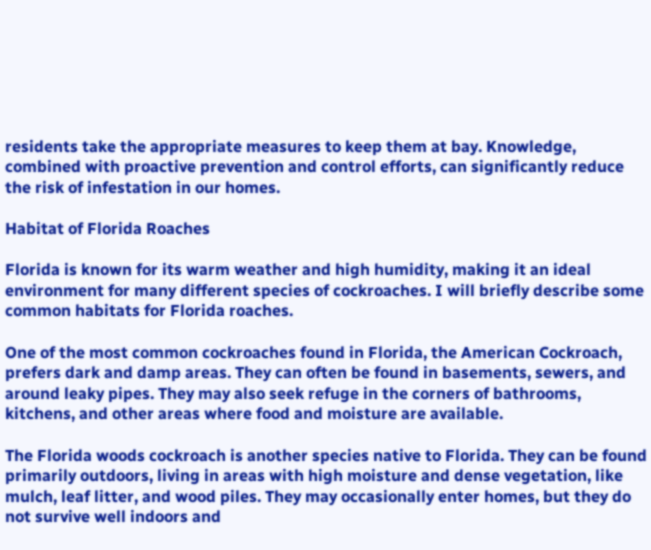residents take the appropriate measures to keep them at bay. Knowledge, combined with proactive prevention and control efforts, can significantly reduce the risk of infestation in our homes.

Habitat of Florida Roaches

Florida is known for its warm weather and high humidity, making it an ideal environment for many different species of cockroaches. I will briefly describe some common habitats for Florida roaches.

One of the most common cockroaches found in Florida, the American Cockroach, prefers dark and damp areas. They can often be found in basements, sewers, and around leaky pipes. They may also seek refuge in the corners of bathrooms, kitchens, and other areas where food and moisture are available.

The Florida woods cockroach is another species native to Florida. They can be found primarily outdoors, living in areas with high moisture and dense vegetation, like mulch, leaf litter, and wood piles. They may occasionally enter homes, but they do not survive well indoors and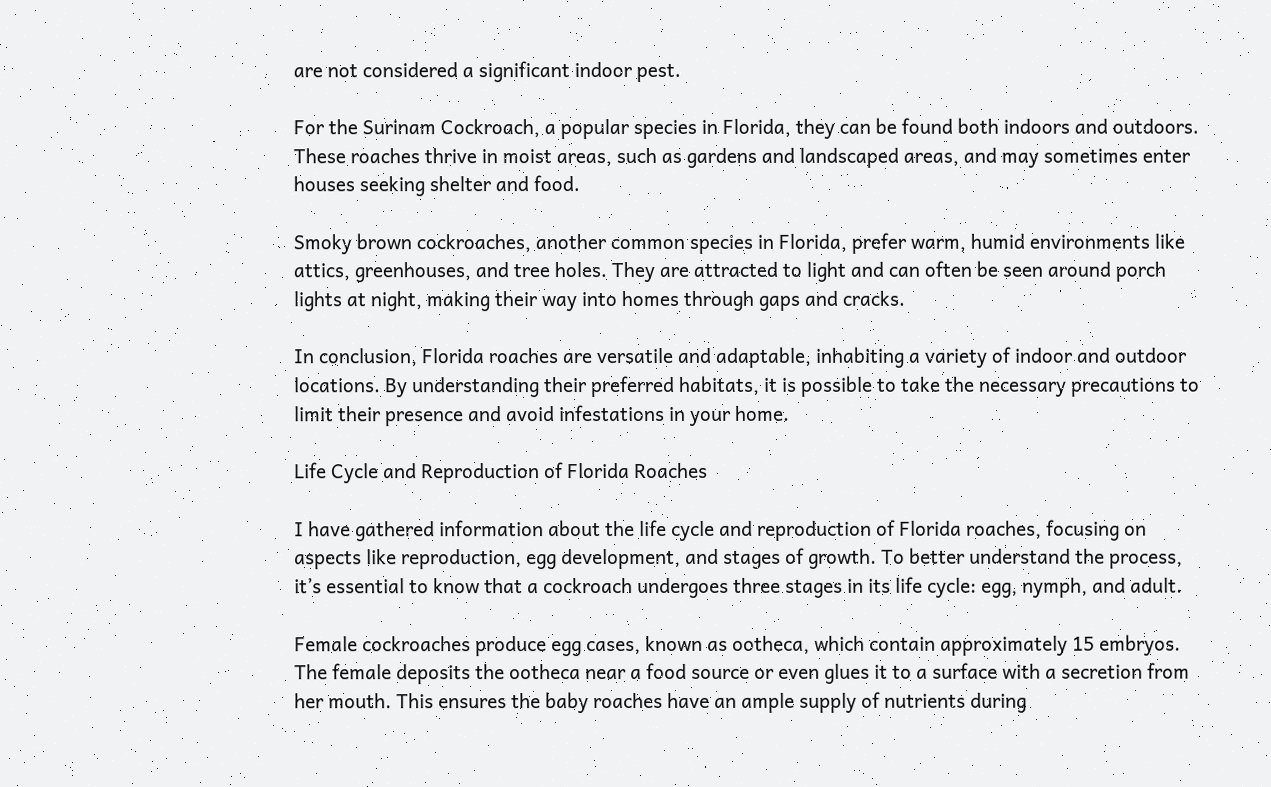are not considered a significant indoor pest.

For the Surinam Cockroach, a popular species in Florida, they can be found both indoors and outdoors. These roaches thrive in moist areas, such as gardens and landscaped areas, and may sometimes enter houses seeking shelter and food.

Smoky brown cockroaches, another common species in Florida, prefer warm, humid environments like attics, greenhouses, and tree holes. They are attracted to light and can often be seen around porch lights at night, making their way into homes through gaps and cracks.

In conclusion, Florida roaches are versatile and adaptable, inhabiting a variety of indoor and outdoor locations. By understanding their preferred habitats, it is possible to take the necessary precautions to limit their presence and avoid infestations in your home.

Life Cycle and Reproduction of Florida Roaches

I have gathered information about the life cycle and reproduction of Florida roaches, focusing on aspects like reproduction, egg development, and stages of growth. To better understand the process, it’s essential to know that a cockroach undergoes three stages in its life cycle: egg, nymph, and adult.

Female cockroaches produce egg cases, known as ootheca, which contain approximately 15 embryos. The female deposits the ootheca near a food source or even glues it to a surface with a secretion from her mouth. This ensures the baby roaches have an ample supply of nutrients during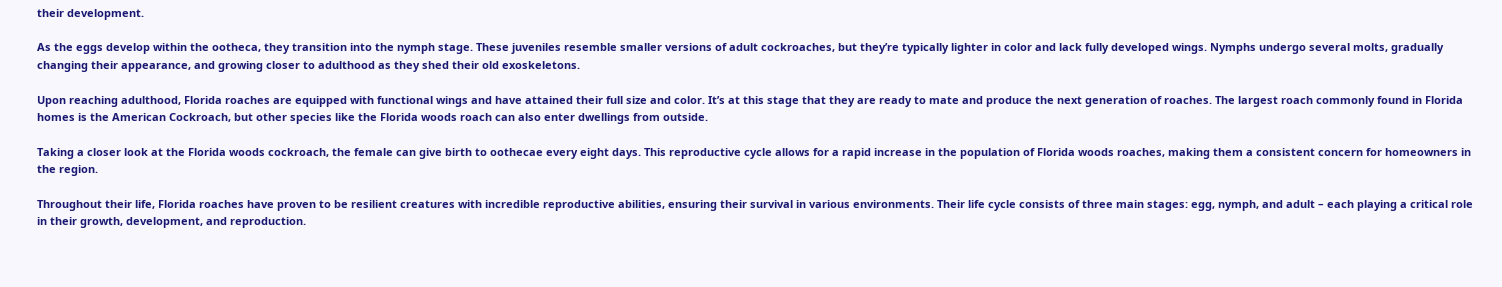their development.

As the eggs develop within the ootheca, they transition into the nymph stage. These juveniles resemble smaller versions of adult cockroaches, but they’re typically lighter in color and lack fully developed wings. Nymphs undergo several molts, gradually changing their appearance, and growing closer to adulthood as they shed their old exoskeletons.

Upon reaching adulthood, Florida roaches are equipped with functional wings and have attained their full size and color. It’s at this stage that they are ready to mate and produce the next generation of roaches. The largest roach commonly found in Florida homes is the American Cockroach, but other species like the Florida woods roach can also enter dwellings from outside.

Taking a closer look at the Florida woods cockroach, the female can give birth to oothecae every eight days. This reproductive cycle allows for a rapid increase in the population of Florida woods roaches, making them a consistent concern for homeowners in the region.

Throughout their life, Florida roaches have proven to be resilient creatures with incredible reproductive abilities, ensuring their survival in various environments. Their life cycle consists of three main stages: egg, nymph, and adult – each playing a critical role in their growth, development, and reproduction.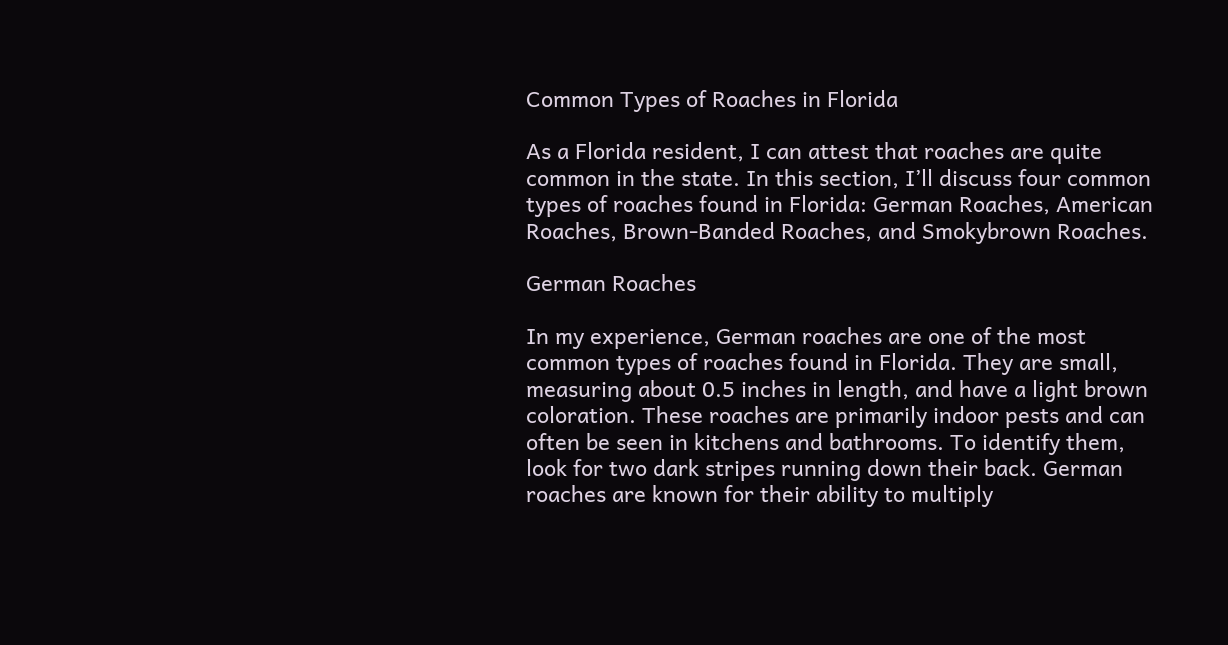Common Types of Roaches in Florida

As a Florida resident, I can attest that roaches are quite common in the state. In this section, I’ll discuss four common types of roaches found in Florida: German Roaches, American Roaches, Brown-Banded Roaches, and Smokybrown Roaches.

German Roaches

In my experience, German roaches are one of the most common types of roaches found in Florida. They are small, measuring about 0.5 inches in length, and have a light brown coloration. These roaches are primarily indoor pests and can often be seen in kitchens and bathrooms. To identify them, look for two dark stripes running down their back. German roaches are known for their ability to multiply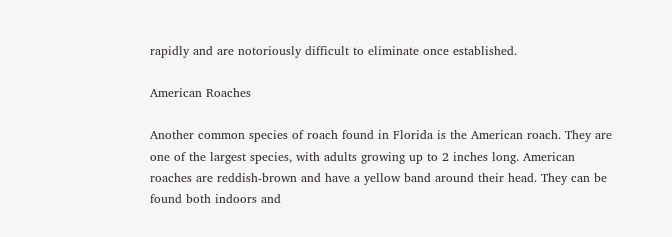rapidly and are notoriously difficult to eliminate once established.

American Roaches

Another common species of roach found in Florida is the American roach. They are one of the largest species, with adults growing up to 2 inches long. American roaches are reddish-brown and have a yellow band around their head. They can be found both indoors and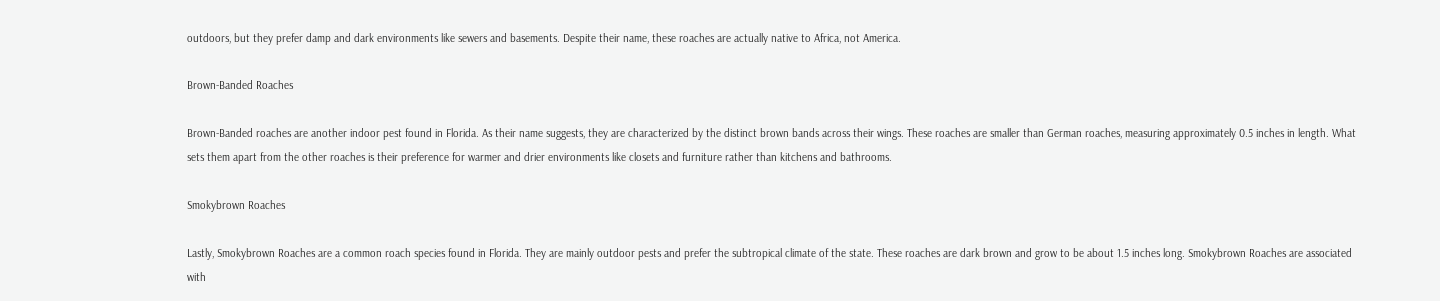outdoors, but they prefer damp and dark environments like sewers and basements. Despite their name, these roaches are actually native to Africa, not America.

Brown-Banded Roaches

Brown-Banded roaches are another indoor pest found in Florida. As their name suggests, they are characterized by the distinct brown bands across their wings. These roaches are smaller than German roaches, measuring approximately 0.5 inches in length. What sets them apart from the other roaches is their preference for warmer and drier environments like closets and furniture rather than kitchens and bathrooms.

Smokybrown Roaches

Lastly, Smokybrown Roaches are a common roach species found in Florida. They are mainly outdoor pests and prefer the subtropical climate of the state. These roaches are dark brown and grow to be about 1.5 inches long. Smokybrown Roaches are associated with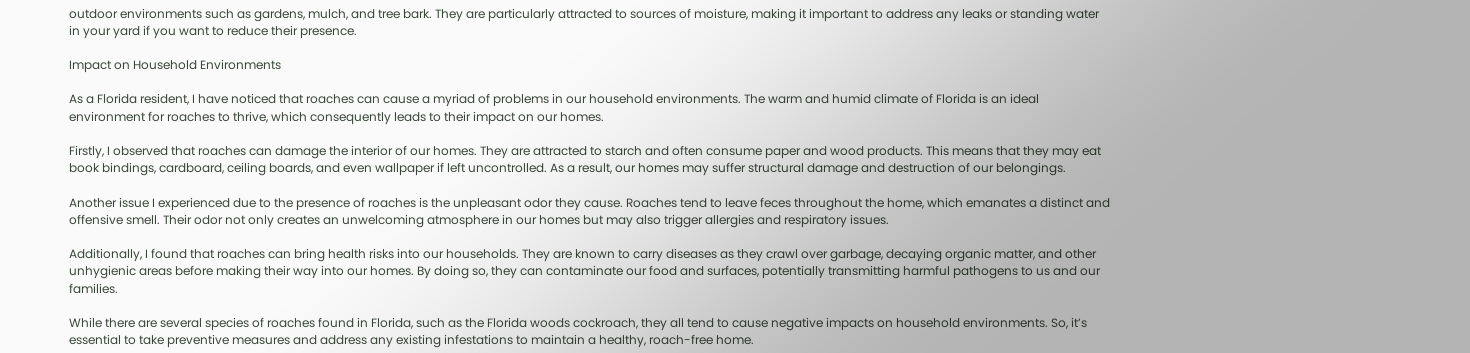outdoor environments such as gardens, mulch, and tree bark. They are particularly attracted to sources of moisture, making it important to address any leaks or standing water in your yard if you want to reduce their presence.

Impact on Household Environments

As a Florida resident, I have noticed that roaches can cause a myriad of problems in our household environments. The warm and humid climate of Florida is an ideal environment for roaches to thrive, which consequently leads to their impact on our homes.

Firstly, I observed that roaches can damage the interior of our homes. They are attracted to starch and often consume paper and wood products. This means that they may eat book bindings, cardboard, ceiling boards, and even wallpaper if left uncontrolled. As a result, our homes may suffer structural damage and destruction of our belongings.

Another issue I experienced due to the presence of roaches is the unpleasant odor they cause. Roaches tend to leave feces throughout the home, which emanates a distinct and offensive smell. Their odor not only creates an unwelcoming atmosphere in our homes but may also trigger allergies and respiratory issues.

Additionally, I found that roaches can bring health risks into our households. They are known to carry diseases as they crawl over garbage, decaying organic matter, and other unhygienic areas before making their way into our homes. By doing so, they can contaminate our food and surfaces, potentially transmitting harmful pathogens to us and our families.

While there are several species of roaches found in Florida, such as the Florida woods cockroach, they all tend to cause negative impacts on household environments. So, it’s essential to take preventive measures and address any existing infestations to maintain a healthy, roach-free home.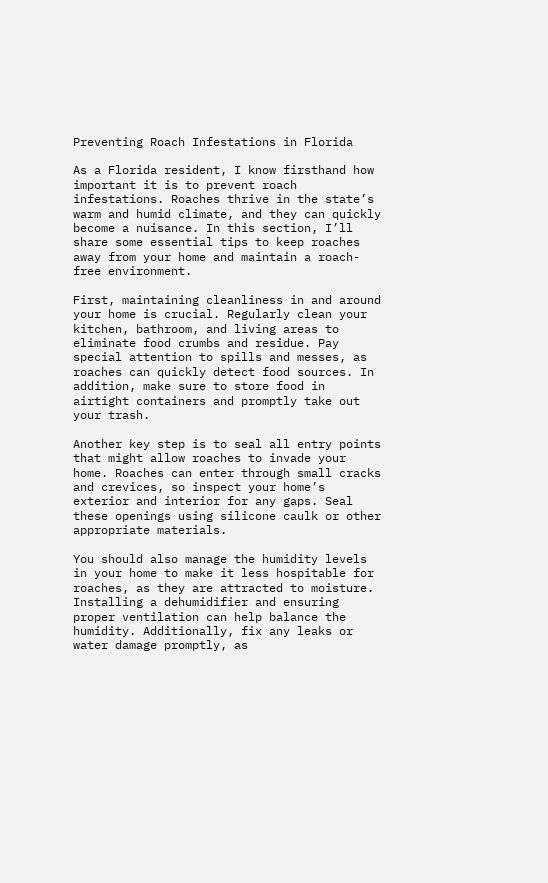Preventing Roach Infestations in Florida

As a Florida resident, I know firsthand how important it is to prevent roach infestations. Roaches thrive in the state’s warm and humid climate, and they can quickly become a nuisance. In this section, I’ll share some essential tips to keep roaches away from your home and maintain a roach-free environment.

First, maintaining cleanliness in and around your home is crucial. Regularly clean your kitchen, bathroom, and living areas to eliminate food crumbs and residue. Pay special attention to spills and messes, as roaches can quickly detect food sources. In addition, make sure to store food in airtight containers and promptly take out your trash.

Another key step is to seal all entry points that might allow roaches to invade your home. Roaches can enter through small cracks and crevices, so inspect your home’s exterior and interior for any gaps. Seal these openings using silicone caulk or other appropriate materials.

You should also manage the humidity levels in your home to make it less hospitable for roaches, as they are attracted to moisture. Installing a dehumidifier and ensuring proper ventilation can help balance the humidity. Additionally, fix any leaks or water damage promptly, as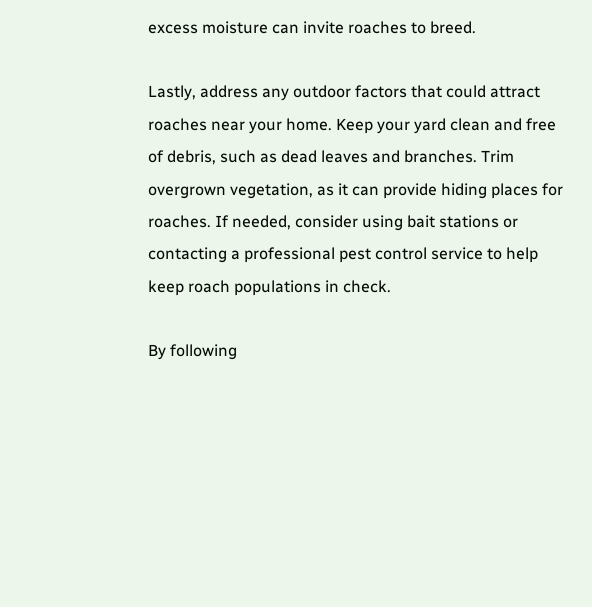excess moisture can invite roaches to breed.

Lastly, address any outdoor factors that could attract roaches near your home. Keep your yard clean and free of debris, such as dead leaves and branches. Trim overgrown vegetation, as it can provide hiding places for roaches. If needed, consider using bait stations or contacting a professional pest control service to help keep roach populations in check.

By following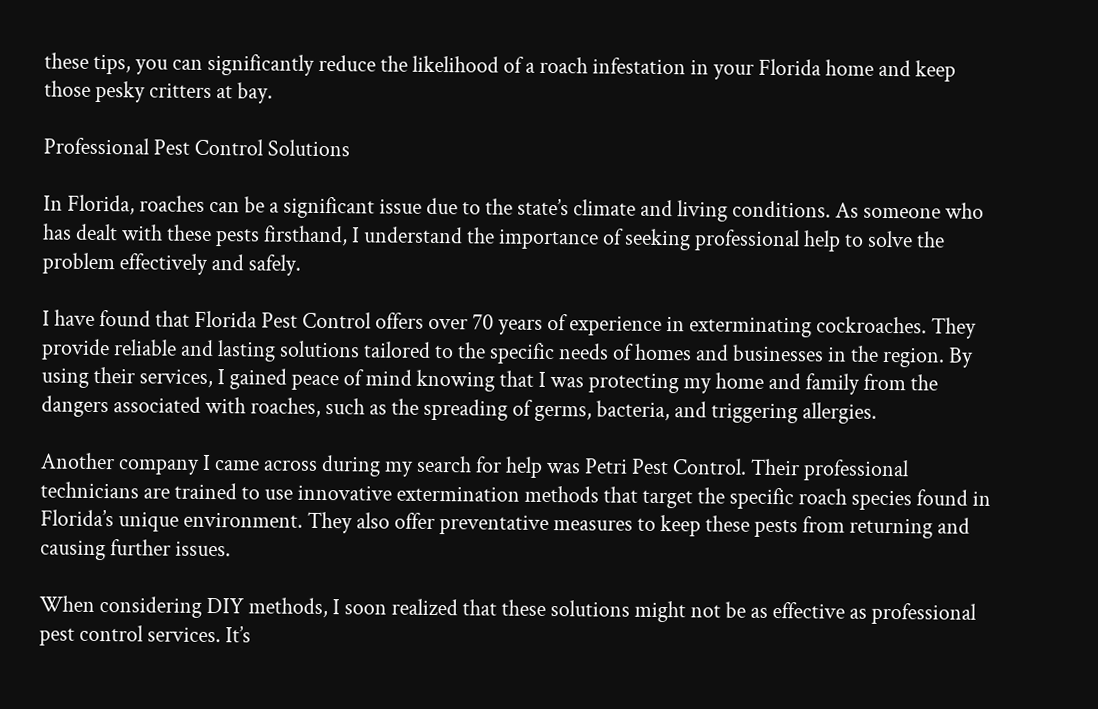these tips, you can significantly reduce the likelihood of a roach infestation in your Florida home and keep those pesky critters at bay.

Professional Pest Control Solutions

In Florida, roaches can be a significant issue due to the state’s climate and living conditions. As someone who has dealt with these pests firsthand, I understand the importance of seeking professional help to solve the problem effectively and safely.

I have found that Florida Pest Control offers over 70 years of experience in exterminating cockroaches. They provide reliable and lasting solutions tailored to the specific needs of homes and businesses in the region. By using their services, I gained peace of mind knowing that I was protecting my home and family from the dangers associated with roaches, such as the spreading of germs, bacteria, and triggering allergies.

Another company I came across during my search for help was Petri Pest Control. Their professional technicians are trained to use innovative extermination methods that target the specific roach species found in Florida’s unique environment. They also offer preventative measures to keep these pests from returning and causing further issues.

When considering DIY methods, I soon realized that these solutions might not be as effective as professional pest control services. It’s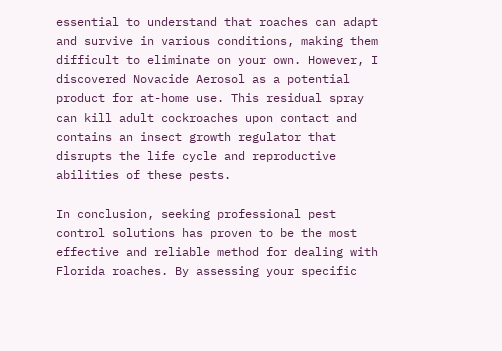essential to understand that roaches can adapt and survive in various conditions, making them difficult to eliminate on your own. However, I discovered Novacide Aerosol as a potential product for at-home use. This residual spray can kill adult cockroaches upon contact and contains an insect growth regulator that disrupts the life cycle and reproductive abilities of these pests.

In conclusion, seeking professional pest control solutions has proven to be the most effective and reliable method for dealing with Florida roaches. By assessing your specific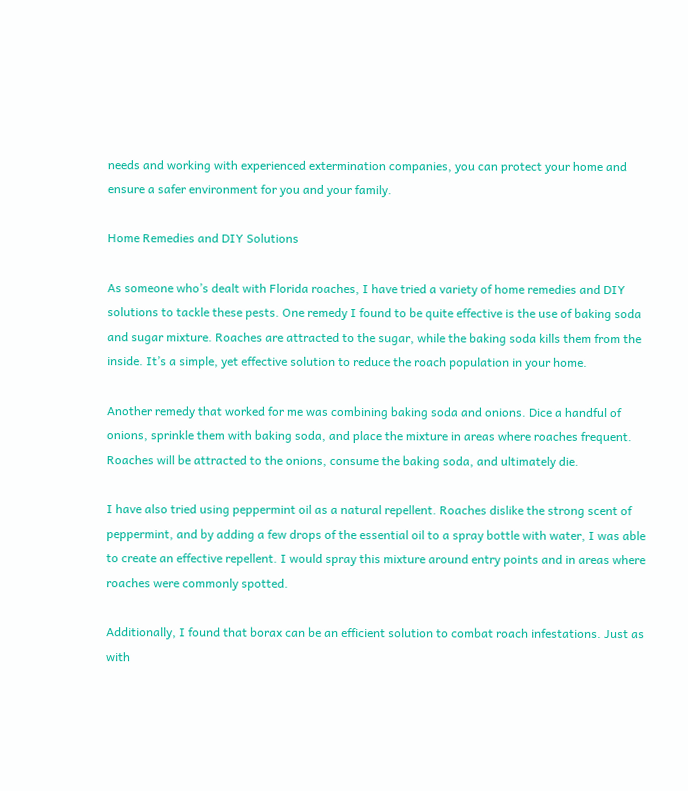needs and working with experienced extermination companies, you can protect your home and ensure a safer environment for you and your family.

Home Remedies and DIY Solutions

As someone who’s dealt with Florida roaches, I have tried a variety of home remedies and DIY solutions to tackle these pests. One remedy I found to be quite effective is the use of baking soda and sugar mixture. Roaches are attracted to the sugar, while the baking soda kills them from the inside. It’s a simple, yet effective solution to reduce the roach population in your home.

Another remedy that worked for me was combining baking soda and onions. Dice a handful of onions, sprinkle them with baking soda, and place the mixture in areas where roaches frequent. Roaches will be attracted to the onions, consume the baking soda, and ultimately die.

I have also tried using peppermint oil as a natural repellent. Roaches dislike the strong scent of peppermint, and by adding a few drops of the essential oil to a spray bottle with water, I was able to create an effective repellent. I would spray this mixture around entry points and in areas where roaches were commonly spotted.

Additionally, I found that borax can be an efficient solution to combat roach infestations. Just as with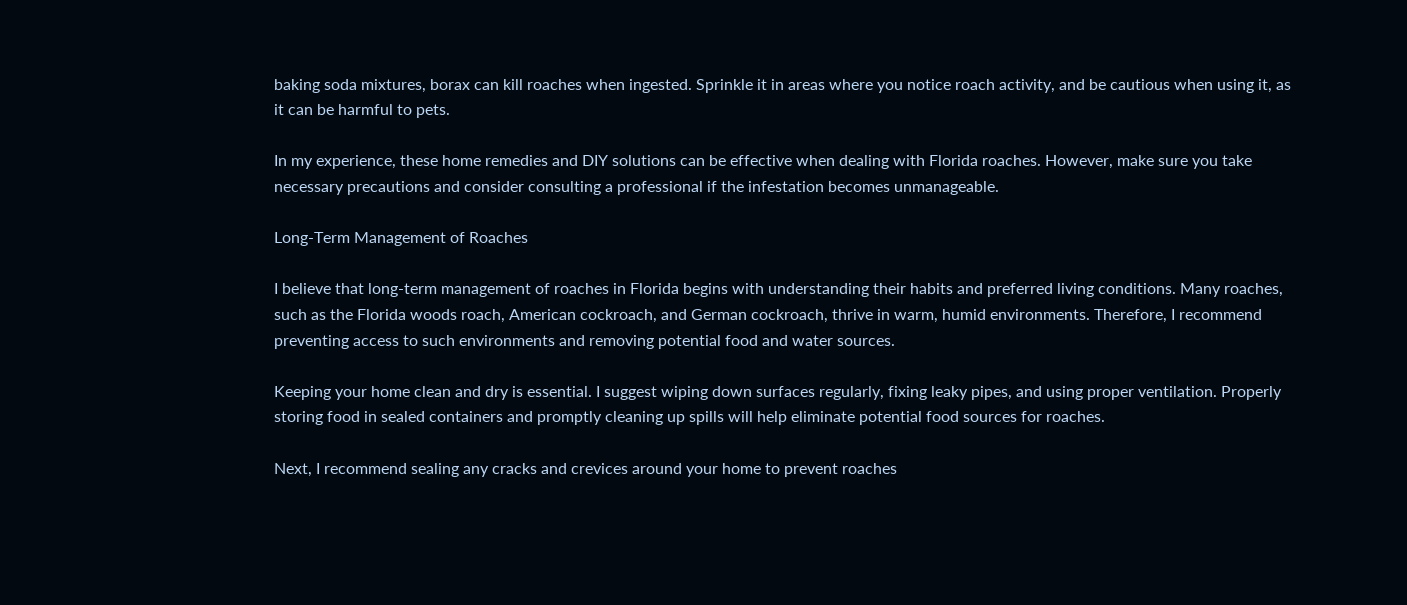baking soda mixtures, borax can kill roaches when ingested. Sprinkle it in areas where you notice roach activity, and be cautious when using it, as it can be harmful to pets.

In my experience, these home remedies and DIY solutions can be effective when dealing with Florida roaches. However, make sure you take necessary precautions and consider consulting a professional if the infestation becomes unmanageable.

Long-Term Management of Roaches

I believe that long-term management of roaches in Florida begins with understanding their habits and preferred living conditions. Many roaches, such as the Florida woods roach, American cockroach, and German cockroach, thrive in warm, humid environments. Therefore, I recommend preventing access to such environments and removing potential food and water sources.

Keeping your home clean and dry is essential. I suggest wiping down surfaces regularly, fixing leaky pipes, and using proper ventilation. Properly storing food in sealed containers and promptly cleaning up spills will help eliminate potential food sources for roaches.

Next, I recommend sealing any cracks and crevices around your home to prevent roaches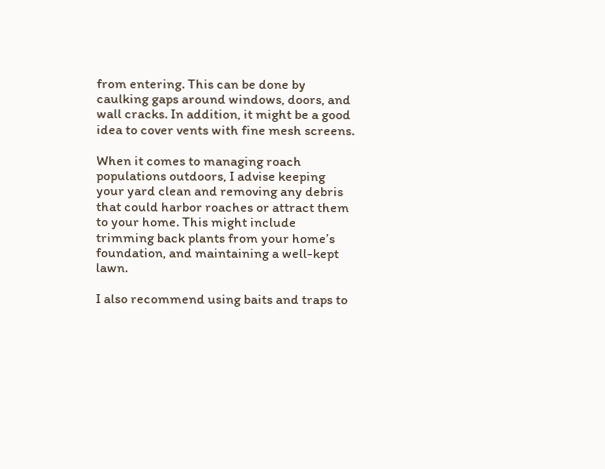from entering. This can be done by caulking gaps around windows, doors, and wall cracks. In addition, it might be a good idea to cover vents with fine mesh screens.

When it comes to managing roach populations outdoors, I advise keeping your yard clean and removing any debris that could harbor roaches or attract them to your home. This might include trimming back plants from your home’s foundation, and maintaining a well-kept lawn.

I also recommend using baits and traps to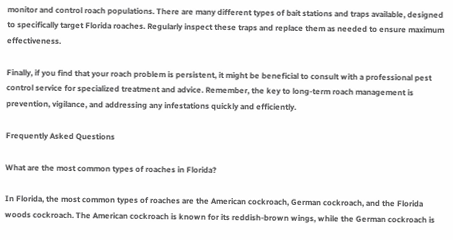monitor and control roach populations. There are many different types of bait stations and traps available, designed to specifically target Florida roaches. Regularly inspect these traps and replace them as needed to ensure maximum effectiveness.

Finally, if you find that your roach problem is persistent, it might be beneficial to consult with a professional pest control service for specialized treatment and advice. Remember, the key to long-term roach management is prevention, vigilance, and addressing any infestations quickly and efficiently.

Frequently Asked Questions

What are the most common types of roaches in Florida?

In Florida, the most common types of roaches are the American cockroach, German cockroach, and the Florida woods cockroach. The American cockroach is known for its reddish-brown wings, while the German cockroach is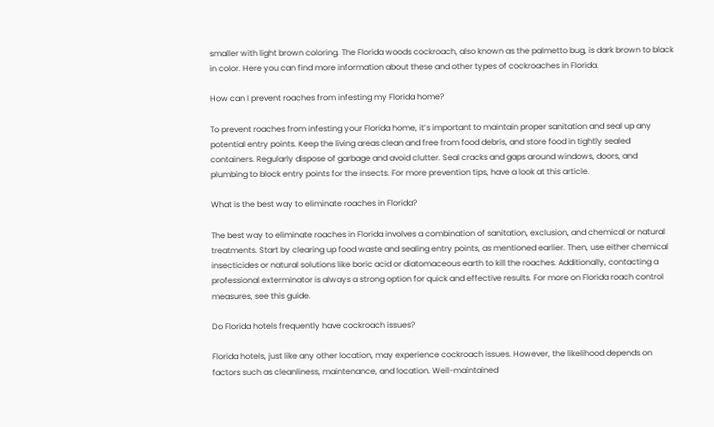smaller with light brown coloring. The Florida woods cockroach, also known as the palmetto bug, is dark brown to black in color. Here you can find more information about these and other types of cockroaches in Florida.

How can I prevent roaches from infesting my Florida home?

To prevent roaches from infesting your Florida home, it’s important to maintain proper sanitation and seal up any potential entry points. Keep the living areas clean and free from food debris, and store food in tightly sealed containers. Regularly dispose of garbage and avoid clutter. Seal cracks and gaps around windows, doors, and plumbing to block entry points for the insects. For more prevention tips, have a look at this article.

What is the best way to eliminate roaches in Florida?

The best way to eliminate roaches in Florida involves a combination of sanitation, exclusion, and chemical or natural treatments. Start by clearing up food waste and sealing entry points, as mentioned earlier. Then, use either chemical insecticides or natural solutions like boric acid or diatomaceous earth to kill the roaches. Additionally, contacting a professional exterminator is always a strong option for quick and effective results. For more on Florida roach control measures, see this guide.

Do Florida hotels frequently have cockroach issues?

Florida hotels, just like any other location, may experience cockroach issues. However, the likelihood depends on factors such as cleanliness, maintenance, and location. Well-maintained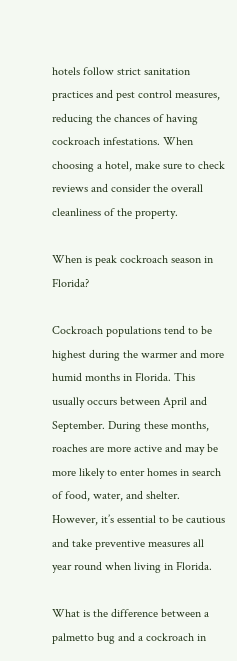hotels follow strict sanitation practices and pest control measures, reducing the chances of having cockroach infestations. When choosing a hotel, make sure to check reviews and consider the overall cleanliness of the property.

When is peak cockroach season in Florida?

Cockroach populations tend to be highest during the warmer and more humid months in Florida. This usually occurs between April and September. During these months, roaches are more active and may be more likely to enter homes in search of food, water, and shelter. However, it’s essential to be cautious and take preventive measures all year round when living in Florida.

What is the difference between a palmetto bug and a cockroach in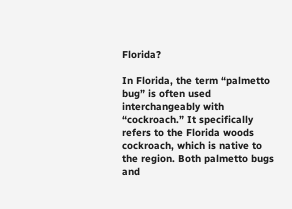Florida?

In Florida, the term “palmetto bug” is often used interchangeably with “cockroach.” It specifically refers to the Florida woods cockroach, which is native to the region. Both palmetto bugs and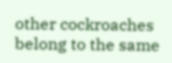other cockroaches belong to the same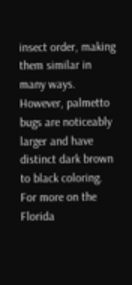insect order, making them similar in many ways. However, palmetto bugs are noticeably larger and have distinct dark brown to black coloring. For more on the Florida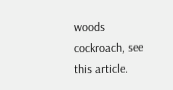woods cockroach, see this article.